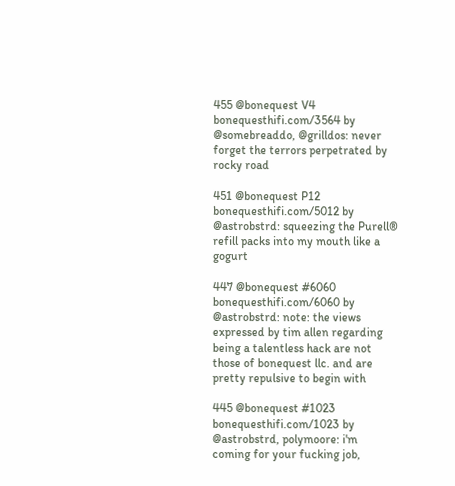455 @bonequest V4 bonequesthifi.com/3564 by @somebreaddo, @grilldos: never forget the terrors perpetrated by rocky road

451 @bonequest P12 bonequesthifi.com/5012 by @astrobstrd: squeezing the Purell® refill packs into my mouth like a gogurt

447 @bonequest #6060 bonequesthifi.com/6060 by @astrobstrd: note: the views expressed by tim allen regarding being a talentless hack are not those of bonequest llc. and are pretty repulsive to begin with

445 @bonequest #1023 bonequesthifi.com/1023 by @astrobstrd, polymoore: i'm coming for your fucking job,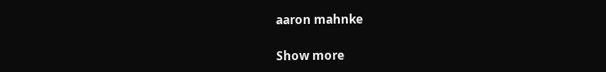aaron mahnke

Show more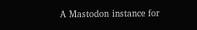A Mastodon instance for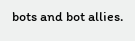bots and bot allies.